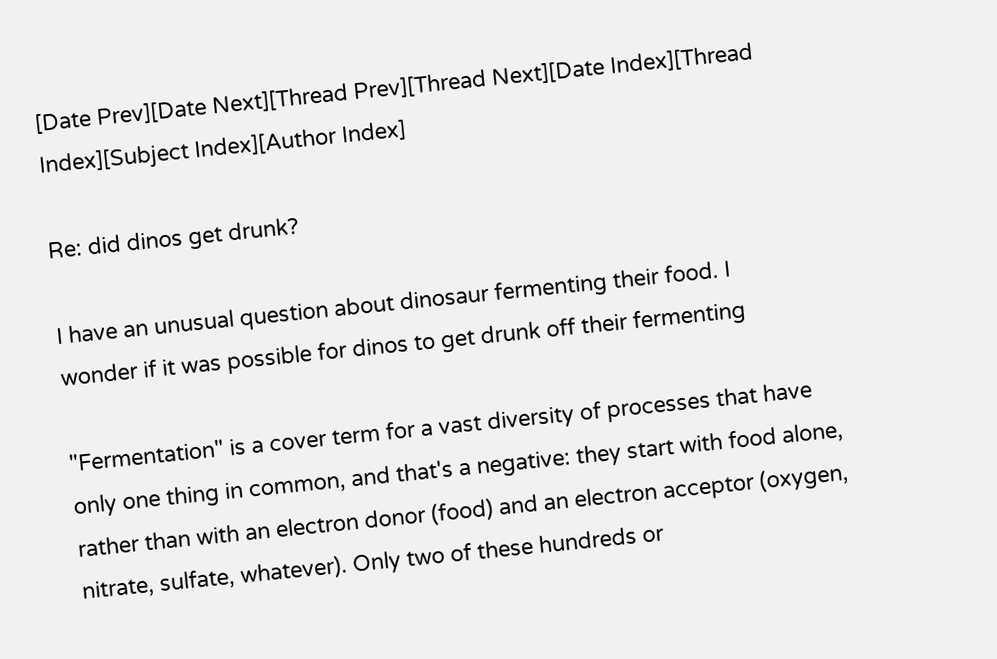[Date Prev][Date Next][Thread Prev][Thread Next][Date Index][Thread Index][Subject Index][Author Index]

Re: did dinos get drunk?

I have an unusual question about dinosaur fermenting their food. I
wonder if it was possible for dinos to get drunk off their fermenting

"Fermentation" is a cover term for a vast diversity of processes that have only one thing in common, and that's a negative: they start with food alone, rather than with an electron donor (food) and an electron acceptor (oxygen, nitrate, sulfate, whatever). Only two of these hundreds or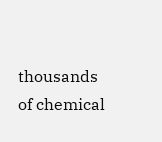thousands of chemical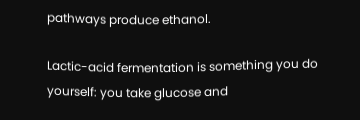pathways produce ethanol.

Lactic-acid fermentation is something you do yourself: you take glucose and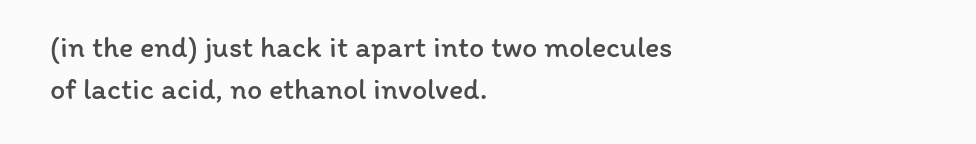(in the end) just hack it apart into two molecules of lactic acid, no ethanol involved.